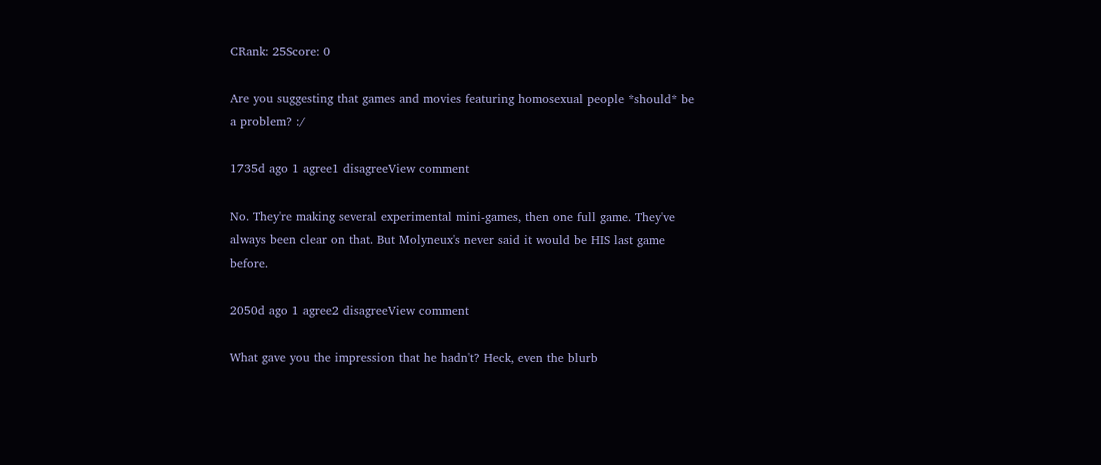CRank: 25Score: 0

Are you suggesting that games and movies featuring homosexual people *should* be a problem? :/

1735d ago 1 agree1 disagreeView comment

No. They're making several experimental mini-games, then one full game. They've always been clear on that. But Molyneux's never said it would be HIS last game before.

2050d ago 1 agree2 disagreeView comment

What gave you the impression that he hadn't? Heck, even the blurb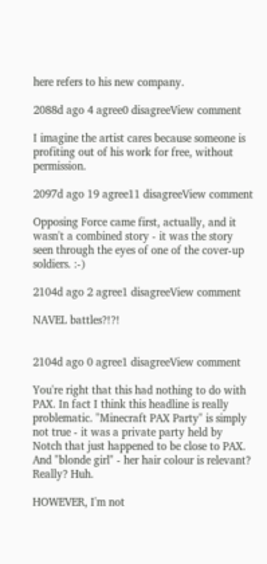here refers to his new company.

2088d ago 4 agree0 disagreeView comment

I imagine the artist cares because someone is profiting out of his work for free, without permission.

2097d ago 19 agree11 disagreeView comment

Opposing Force came first, actually, and it wasn't a combined story - it was the story seen through the eyes of one of the cover-up soldiers. :-)

2104d ago 2 agree1 disagreeView comment

NAVEL battles?!?!


2104d ago 0 agree1 disagreeView comment

You're right that this had nothing to do with PAX. In fact I think this headline is really problematic. "Minecraft PAX Party" is simply not true - it was a private party held by Notch that just happened to be close to PAX. And "blonde girl" - her hair colour is relevant? Really? Huh.

HOWEVER, I'm not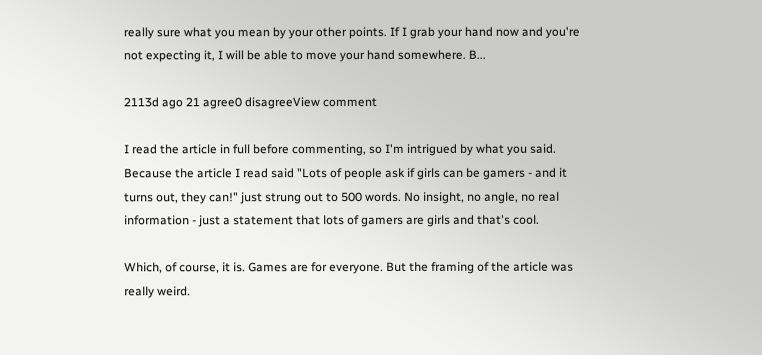really sure what you mean by your other points. If I grab your hand now and you're not expecting it, I will be able to move your hand somewhere. B...

2113d ago 21 agree0 disagreeView comment

I read the article in full before commenting, so I'm intrigued by what you said. Because the article I read said "Lots of people ask if girls can be gamers - and it turns out, they can!" just strung out to 500 words. No insight, no angle, no real information - just a statement that lots of gamers are girls and that's cool.

Which, of course, it is. Games are for everyone. But the framing of the article was really weird.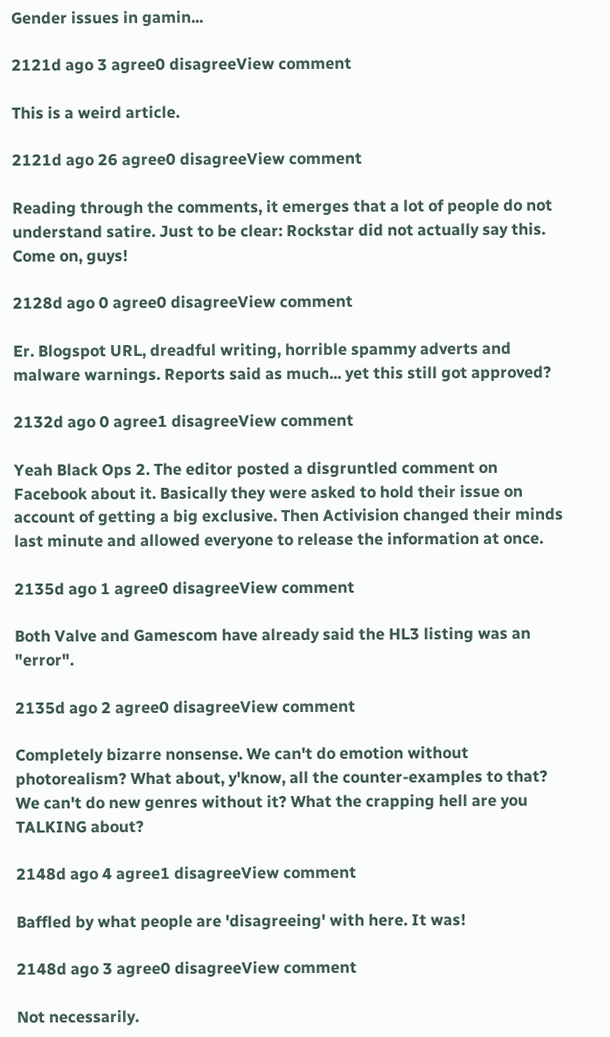Gender issues in gamin...

2121d ago 3 agree0 disagreeView comment

This is a weird article.

2121d ago 26 agree0 disagreeView comment

Reading through the comments, it emerges that a lot of people do not understand satire. Just to be clear: Rockstar did not actually say this. Come on, guys!

2128d ago 0 agree0 disagreeView comment

Er. Blogspot URL, dreadful writing, horrible spammy adverts and malware warnings. Reports said as much... yet this still got approved?

2132d ago 0 agree1 disagreeView comment

Yeah Black Ops 2. The editor posted a disgruntled comment on Facebook about it. Basically they were asked to hold their issue on account of getting a big exclusive. Then Activision changed their minds last minute and allowed everyone to release the information at once.

2135d ago 1 agree0 disagreeView comment

Both Valve and Gamescom have already said the HL3 listing was an "error".

2135d ago 2 agree0 disagreeView comment

Completely bizarre nonsense. We can't do emotion without photorealism? What about, y'know, all the counter-examples to that? We can't do new genres without it? What the crapping hell are you TALKING about?

2148d ago 4 agree1 disagreeView comment

Baffled by what people are 'disagreeing' with here. It was!

2148d ago 3 agree0 disagreeView comment

Not necessarily.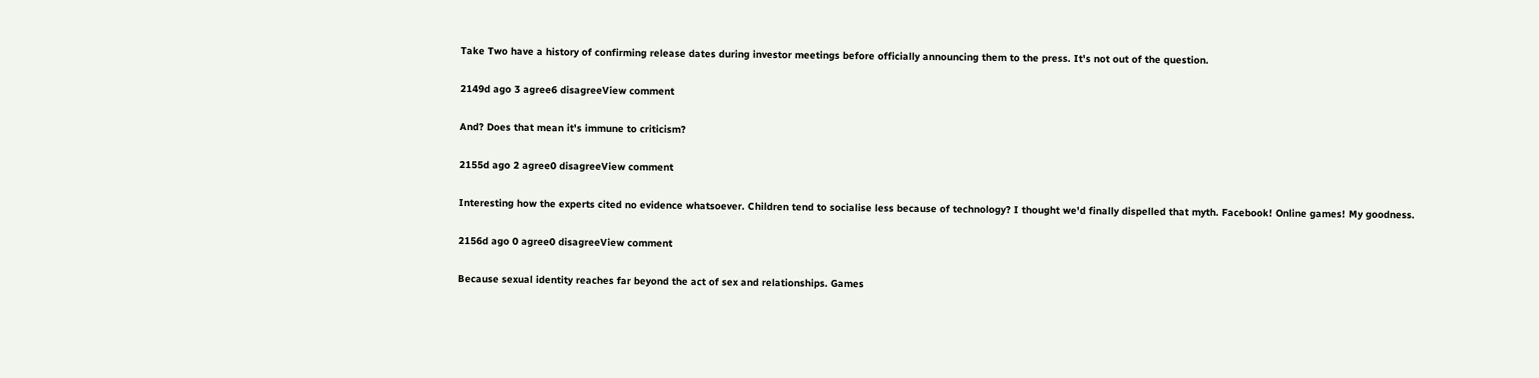Take Two have a history of confirming release dates during investor meetings before officially announcing them to the press. It's not out of the question.

2149d ago 3 agree6 disagreeView comment

And? Does that mean it's immune to criticism?

2155d ago 2 agree0 disagreeView comment

Interesting how the experts cited no evidence whatsoever. Children tend to socialise less because of technology? I thought we'd finally dispelled that myth. Facebook! Online games! My goodness.

2156d ago 0 agree0 disagreeView comment

Because sexual identity reaches far beyond the act of sex and relationships. Games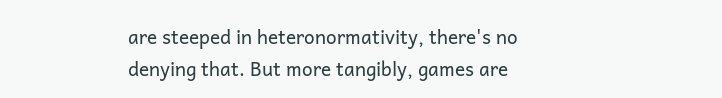are steeped in heteronormativity, there's no denying that. But more tangibly, games are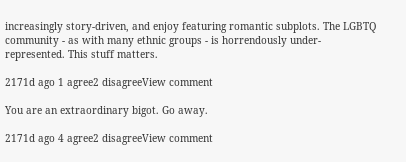increasingly story-driven, and enjoy featuring romantic subplots. The LGBTQ community - as with many ethnic groups - is horrendously under-represented. This stuff matters.

2171d ago 1 agree2 disagreeView comment

You are an extraordinary bigot. Go away.

2171d ago 4 agree2 disagreeView comment